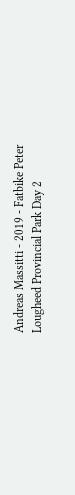Andreas Massitti - 2019 - Fatbike Peter Lougheed Provincial Park Day 2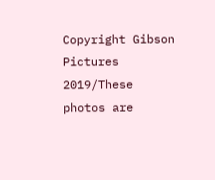Copyright Gibson Pictures 2019/These photos are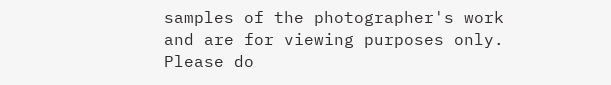samples of the photographer's work and are for viewing purposes only. Please do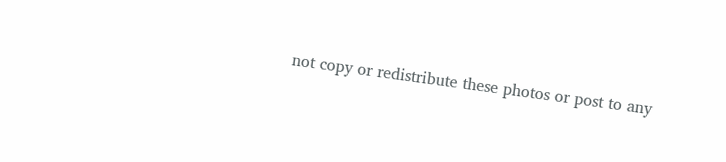not copy or redistribute these photos or post to any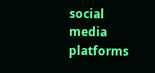social media platforms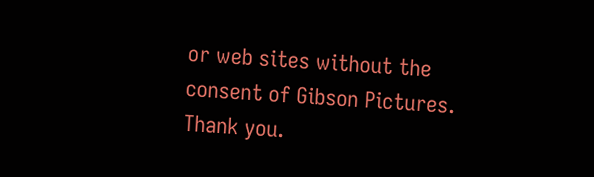or web sites without the consent of Gibson Pictures. Thank you.